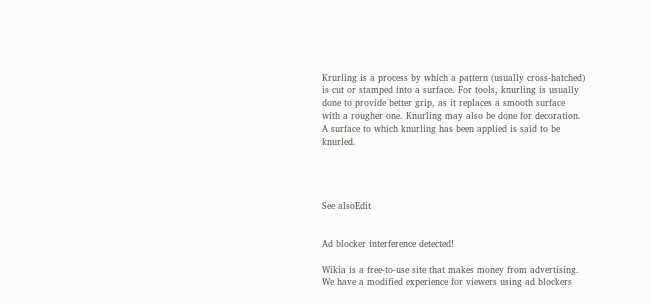Krurling is a process by which a pattern (usually cross-hatched) is cut or stamped into a surface. For tools, knurling is usually done to provide better grip, as it replaces a smooth surface with a rougher one. Knurling may also be done for decoration. A surface to which knurling has been applied is said to be knurled.




See alsoEdit


Ad blocker interference detected!

Wikia is a free-to-use site that makes money from advertising. We have a modified experience for viewers using ad blockers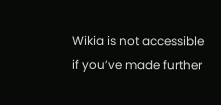Wikia is not accessible if you’ve made further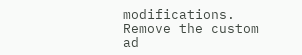modifications. Remove the custom ad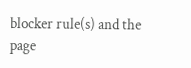blocker rule(s) and the page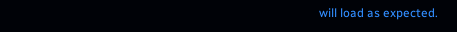will load as expected.